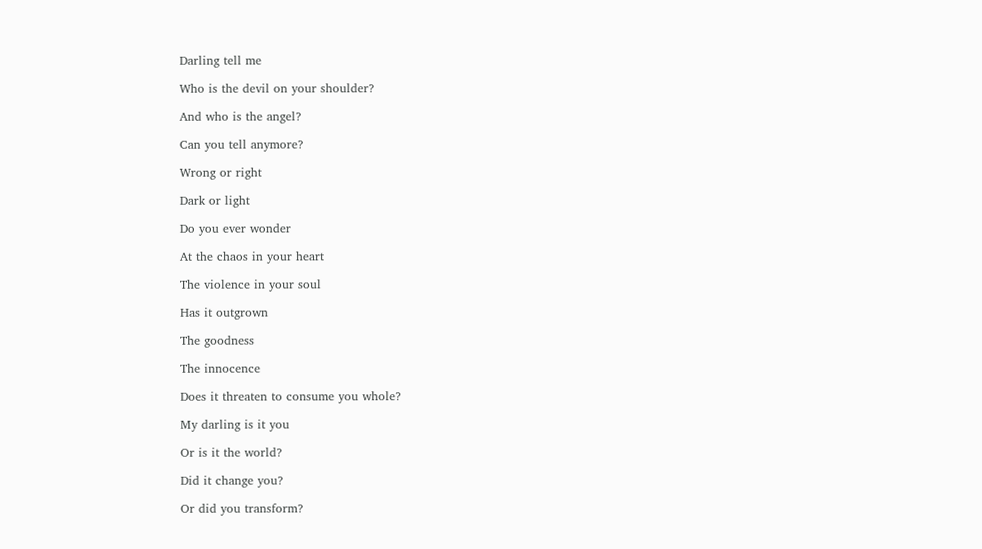Darling tell me

Who is the devil on your shoulder?

And who is the angel?

Can you tell anymore?

Wrong or right

Dark or light

Do you ever wonder

At the chaos in your heart

The violence in your soul

Has it outgrown

The goodness

The innocence

Does it threaten to consume you whole?

My darling is it you

Or is it the world?

Did it change you?

Or did you transform?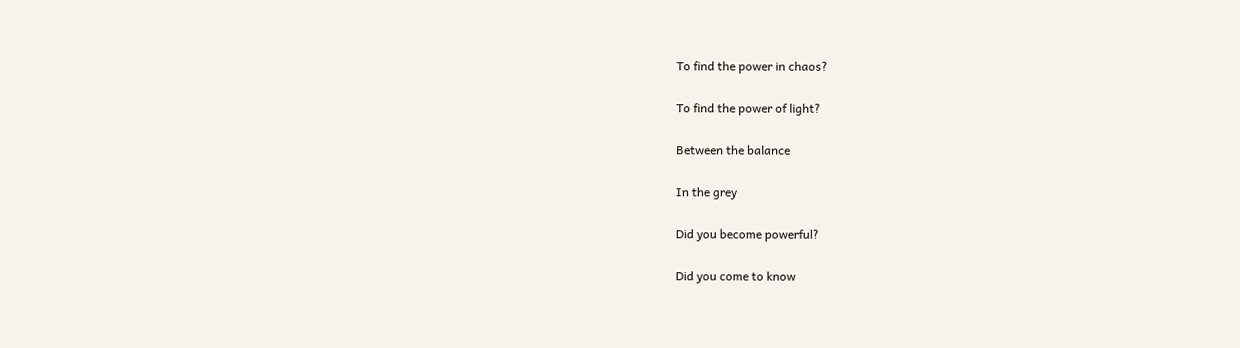To find the power in chaos?

To find the power of light?

Between the balance

In the grey

Did you become powerful?

Did you come to know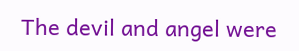The devil and angel were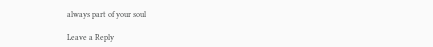always part of your soul

Leave a Reply